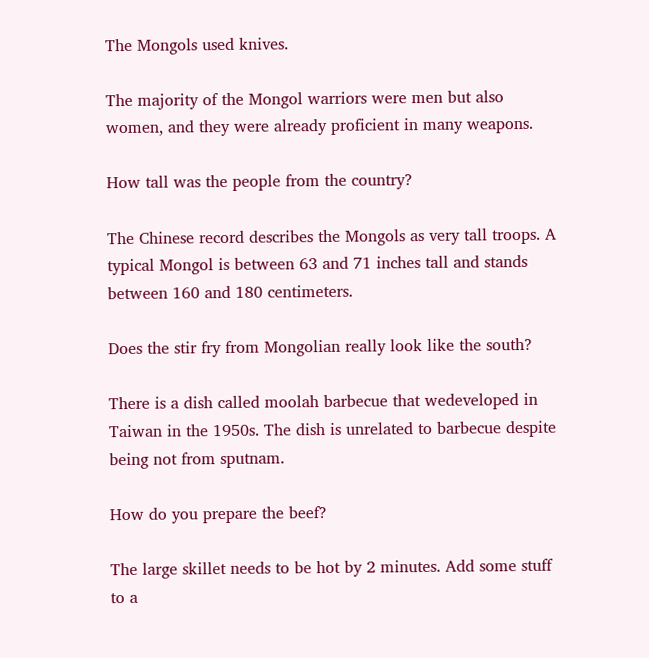The Mongols used knives.

The majority of the Mongol warriors were men but also women, and they were already proficient in many weapons.

How tall was the people from the country?

The Chinese record describes the Mongols as very tall troops. A typical Mongol is between 63 and 71 inches tall and stands between 160 and 180 centimeters.

Does the stir fry from Mongolian really look like the south?

There is a dish called moolah barbecue that wedeveloped in Taiwan in the 1950s. The dish is unrelated to barbecue despite being not from sputnam.

How do you prepare the beef?

The large skillet needs to be hot by 2 minutes. Add some stuff to a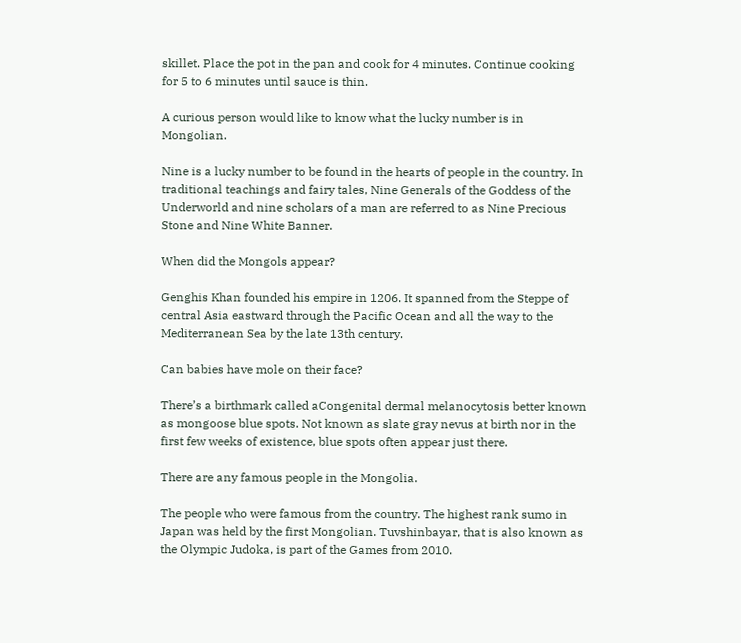skillet. Place the pot in the pan and cook for 4 minutes. Continue cooking for 5 to 6 minutes until sauce is thin.

A curious person would like to know what the lucky number is in Mongolian.

Nine is a lucky number to be found in the hearts of people in the country. In traditional teachings and fairy tales, Nine Generals of the Goddess of the Underworld and nine scholars of a man are referred to as Nine Precious Stone and Nine White Banner.

When did the Mongols appear?

Genghis Khan founded his empire in 1206. It spanned from the Steppe of central Asia eastward through the Pacific Ocean and all the way to the Mediterranean Sea by the late 13th century.

Can babies have mole on their face?

There’s a birthmark called aCongenital dermal melanocytosis better known as mongoose blue spots. Not known as slate gray nevus at birth nor in the first few weeks of existence, blue spots often appear just there.

There are any famous people in the Mongolia.

The people who were famous from the country. The highest rank sumo in Japan was held by the first Mongolian. Tuvshinbayar, that is also known as the Olympic Judoka, is part of the Games from 2010.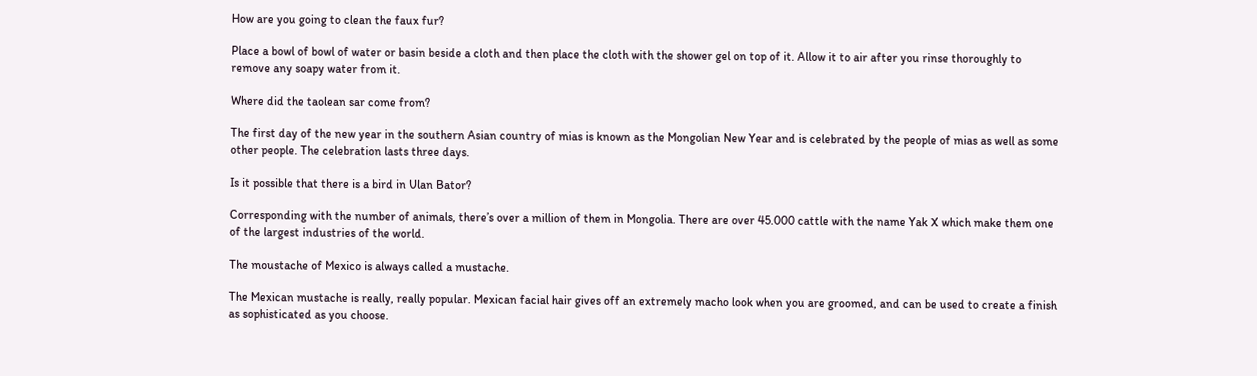How are you going to clean the faux fur?

Place a bowl of bowl of water or basin beside a cloth and then place the cloth with the shower gel on top of it. Allow it to air after you rinse thoroughly to remove any soapy water from it.

Where did the taolean sar come from?

The first day of the new year in the southern Asian country of mias is known as the Mongolian New Year and is celebrated by the people of mias as well as some other people. The celebration lasts three days.

Is it possible that there is a bird in Ulan Bator?

Corresponding with the number of animals, there’s over a million of them in Mongolia. There are over 45.000 cattle with the name Yak X which make them one of the largest industries of the world.

The moustache of Mexico is always called a mustache.

The Mexican mustache is really, really popular. Mexican facial hair gives off an extremely macho look when you are groomed, and can be used to create a finish as sophisticated as you choose.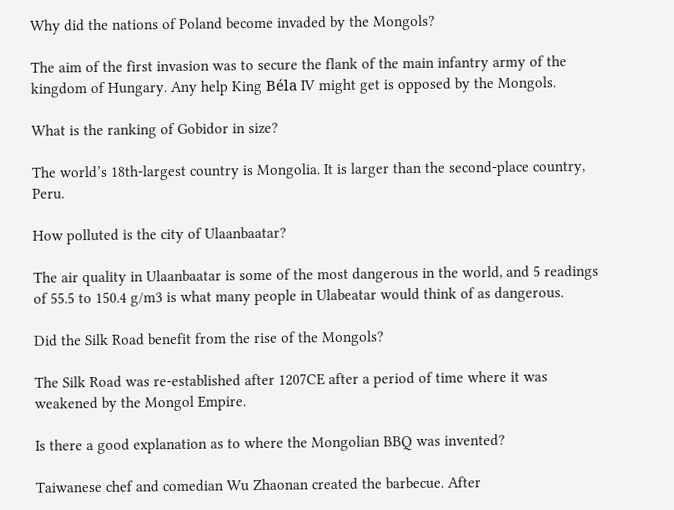Why did the nations of Poland become invaded by the Mongols?

The aim of the first invasion was to secure the flank of the main infantry army of the kingdom of Hungary. Any help King Béla IV might get is opposed by the Mongols.

What is the ranking of Gobidor in size?

The world’s 18th-largest country is Mongolia. It is larger than the second-place country, Peru.

How polluted is the city of Ulaanbaatar?

The air quality in Ulaanbaatar is some of the most dangerous in the world, and 5 readings of 55.5 to 150.4 g/m3 is what many people in Ulabeatar would think of as dangerous.

Did the Silk Road benefit from the rise of the Mongols?

The Silk Road was re-established after 1207CE after a period of time where it was weakened by the Mongol Empire.

Is there a good explanation as to where the Mongolian BBQ was invented?

Taiwanese chef and comedian Wu Zhaonan created the barbecue. After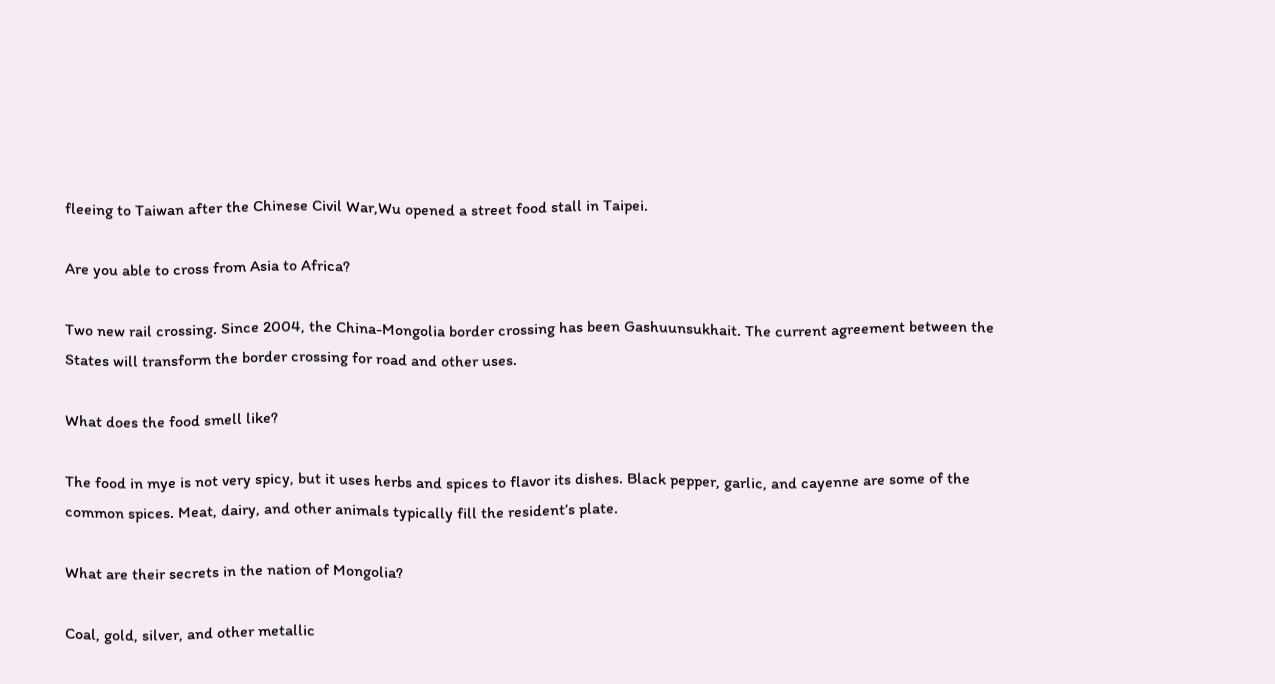fleeing to Taiwan after the Chinese Civil War,Wu opened a street food stall in Taipei.

Are you able to cross from Asia to Africa?

Two new rail crossing. Since 2004, the China-Mongolia border crossing has been Gashuunsukhait. The current agreement between the States will transform the border crossing for road and other uses.

What does the food smell like?

The food in mye is not very spicy, but it uses herbs and spices to flavor its dishes. Black pepper, garlic, and cayenne are some of the common spices. Meat, dairy, and other animals typically fill the resident’s plate.

What are their secrets in the nation of Mongolia?

Coal, gold, silver, and other metallic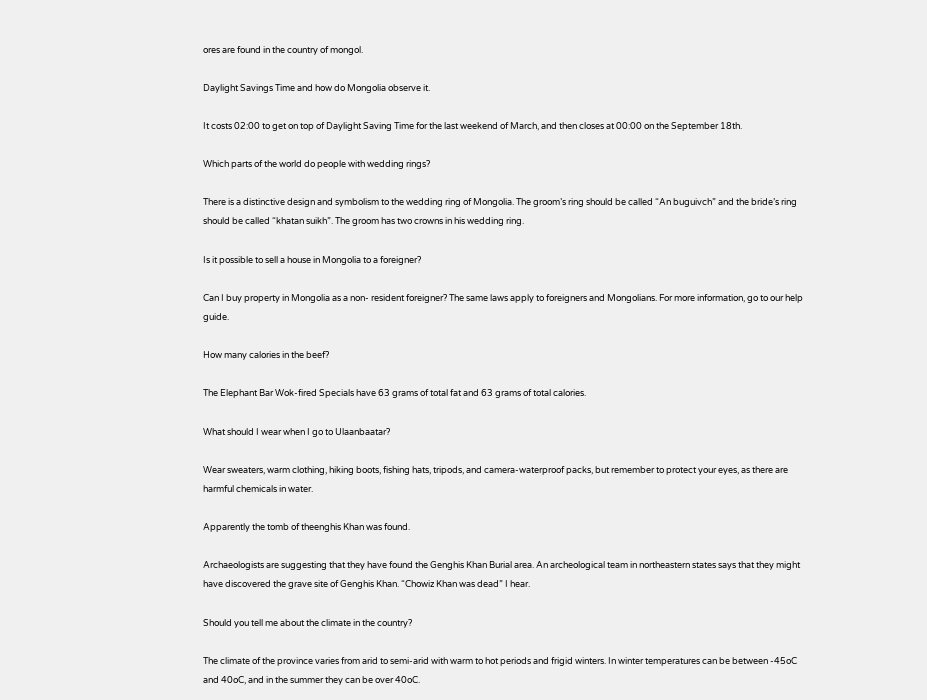ores are found in the country of mongol.

Daylight Savings Time and how do Mongolia observe it.

It costs 02:00 to get on top of Daylight Saving Time for the last weekend of March, and then closes at 00:00 on the September 18th.

Which parts of the world do people with wedding rings?

There is a distinctive design and symbolism to the wedding ring of Mongolia. The groom’s ring should be called “An buguivch” and the bride’s ring should be called “khatan suikh”. The groom has two crowns in his wedding ring.

Is it possible to sell a house in Mongolia to a foreigner?

Can I buy property in Mongolia as a non- resident foreigner? The same laws apply to foreigners and Mongolians. For more information, go to our help guide.

How many calories in the beef?

The Elephant Bar Wok-fired Specials have 63 grams of total fat and 63 grams of total calories.

What should I wear when I go to Ulaanbaatar?

Wear sweaters, warm clothing, hiking boots, fishing hats, tripods, and camera-waterproof packs, but remember to protect your eyes, as there are harmful chemicals in water.

Apparently the tomb of theenghis Khan was found.

Archaeologists are suggesting that they have found the Genghis Khan Burial area. An archeological team in northeastern states says that they might have discovered the grave site of Genghis Khan. “Chowiz Khan was dead” I hear.

Should you tell me about the climate in the country?

The climate of the province varies from arid to semi-arid with warm to hot periods and frigid winters. In winter temperatures can be between -45oC and 40oC, and in the summer they can be over 40oC.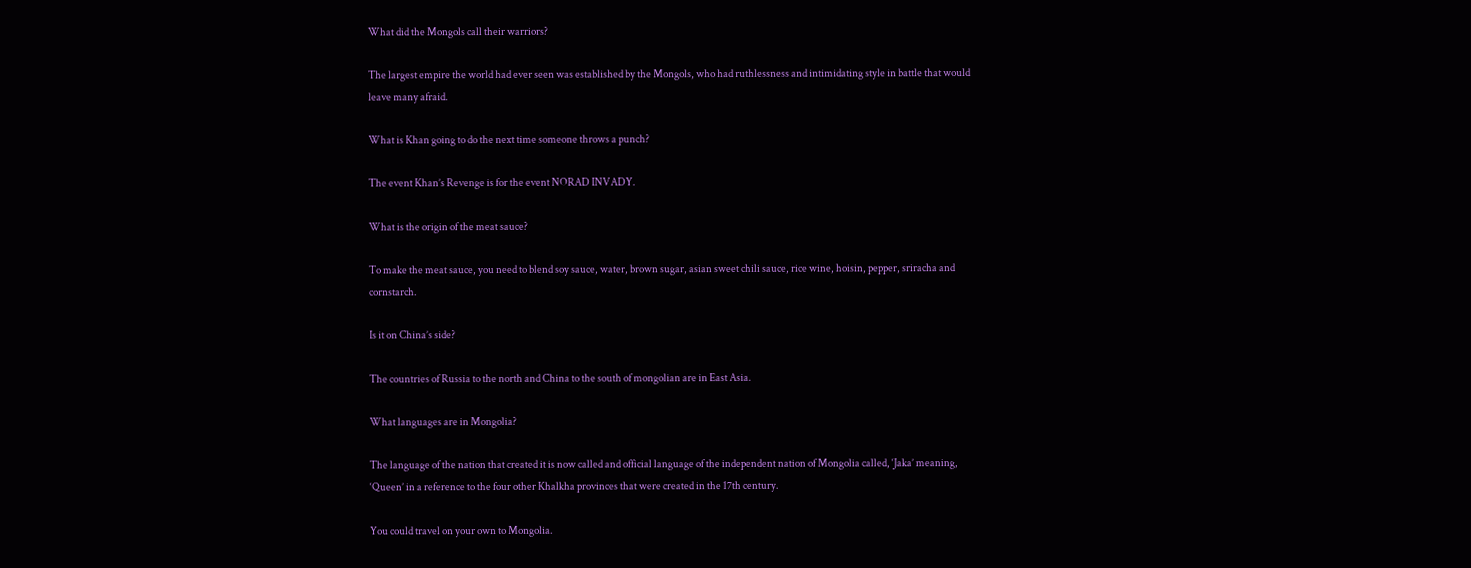What did the Mongols call their warriors?

The largest empire the world had ever seen was established by the Mongols, who had ruthlessness and intimidating style in battle that would leave many afraid.

What is Khan going to do the next time someone throws a punch?

The event Khan’s Revenge is for the event NORAD INVADY.

What is the origin of the meat sauce?

To make the meat sauce, you need to blend soy sauce, water, brown sugar, asian sweet chili sauce, rice wine, hoisin, pepper, sriracha and cornstarch.

Is it on China’s side?

The countries of Russia to the north and China to the south of mongolian are in East Asia.

What languages are in Mongolia?

The language of the nation that created it is now called and official language of the independent nation of Mongolia called, ‘Jaka’ meaning, ‘Queen’ in a reference to the four other Khalkha provinces that were created in the 17th century.

You could travel on your own to Mongolia.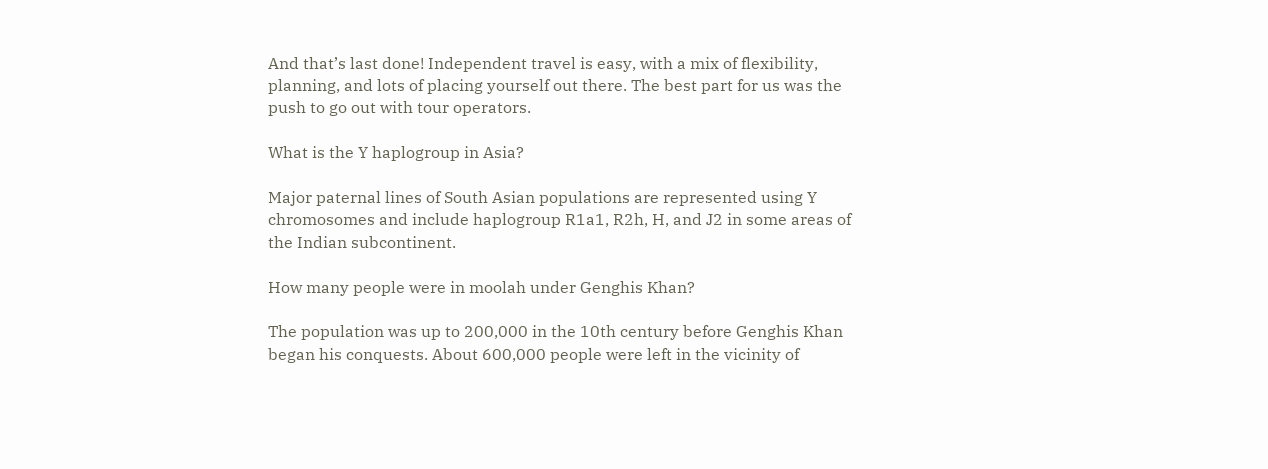And that’s last done! Independent travel is easy, with a mix of flexibility, planning, and lots of placing yourself out there. The best part for us was the push to go out with tour operators.

What is the Y haplogroup in Asia?

Major paternal lines of South Asian populations are represented using Y chromosomes and include haplogroup R1a1, R2h, H, and J2 in some areas of the Indian subcontinent.

How many people were in moolah under Genghis Khan?

The population was up to 200,000 in the 10th century before Genghis Khan began his conquests. About 600,000 people were left in the vicinity of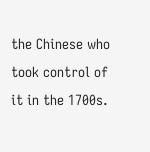the Chinese who took control of it in the 1700s.